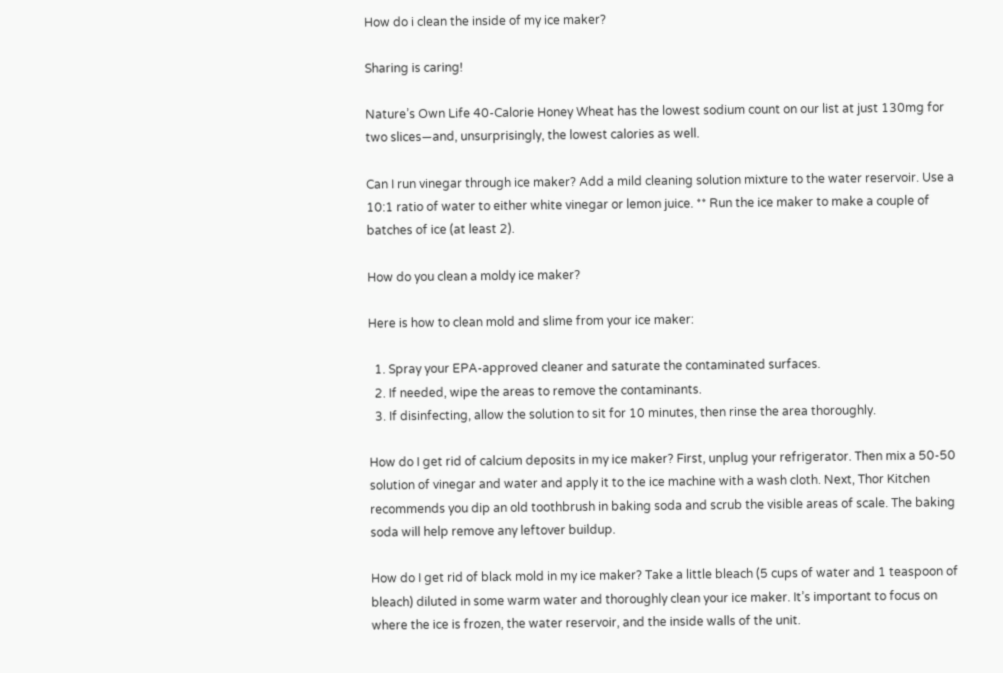How do i clean the inside of my ice maker?

Sharing is caring!

Nature’s Own Life 40-Calorie Honey Wheat has the lowest sodium count on our list at just 130mg for two slices—and, unsurprisingly, the lowest calories as well.

Can I run vinegar through ice maker? Add a mild cleaning solution mixture to the water reservoir. Use a 10:1 ratio of water to either white vinegar or lemon juice. ** Run the ice maker to make a couple of batches of ice (at least 2).

How do you clean a moldy ice maker?

Here is how to clean mold and slime from your ice maker:

  1. Spray your EPA-approved cleaner and saturate the contaminated surfaces.
  2. If needed, wipe the areas to remove the contaminants.
  3. If disinfecting, allow the solution to sit for 10 minutes, then rinse the area thoroughly.

How do I get rid of calcium deposits in my ice maker? First, unplug your refrigerator. Then mix a 50-50 solution of vinegar and water and apply it to the ice machine with a wash cloth. Next, Thor Kitchen recommends you dip an old toothbrush in baking soda and scrub the visible areas of scale. The baking soda will help remove any leftover buildup.

How do I get rid of black mold in my ice maker? Take a little bleach (5 cups of water and 1 teaspoon of bleach) diluted in some warm water and thoroughly clean your ice maker. It’s important to focus on where the ice is frozen, the water reservoir, and the inside walls of the unit.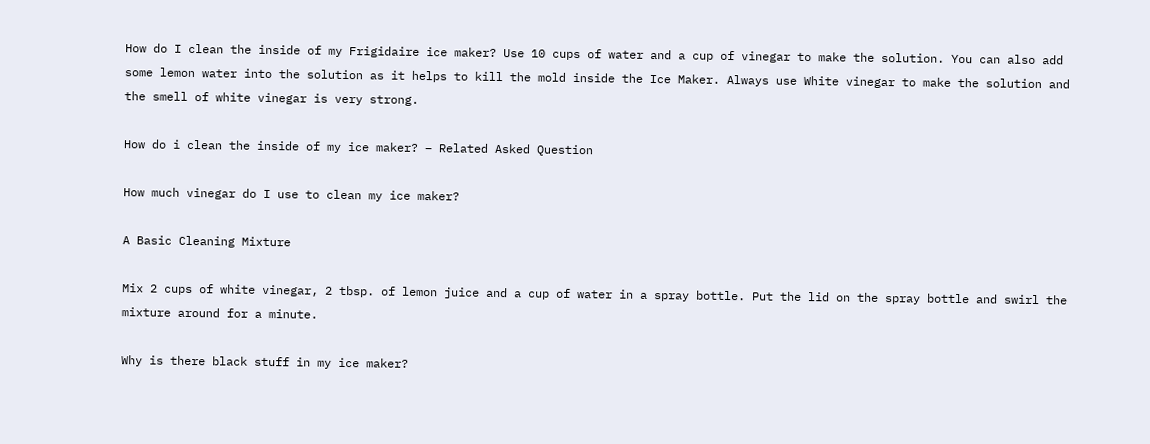How do I clean the inside of my Frigidaire ice maker? Use 10 cups of water and a cup of vinegar to make the solution. You can also add some lemon water into the solution as it helps to kill the mold inside the Ice Maker. Always use White vinegar to make the solution and the smell of white vinegar is very strong.

How do i clean the inside of my ice maker? – Related Asked Question

How much vinegar do I use to clean my ice maker?

A Basic Cleaning Mixture

Mix 2 cups of white vinegar, 2 tbsp. of lemon juice and a cup of water in a spray bottle. Put the lid on the spray bottle and swirl the mixture around for a minute.

Why is there black stuff in my ice maker?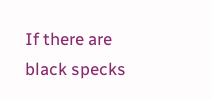If there are black specks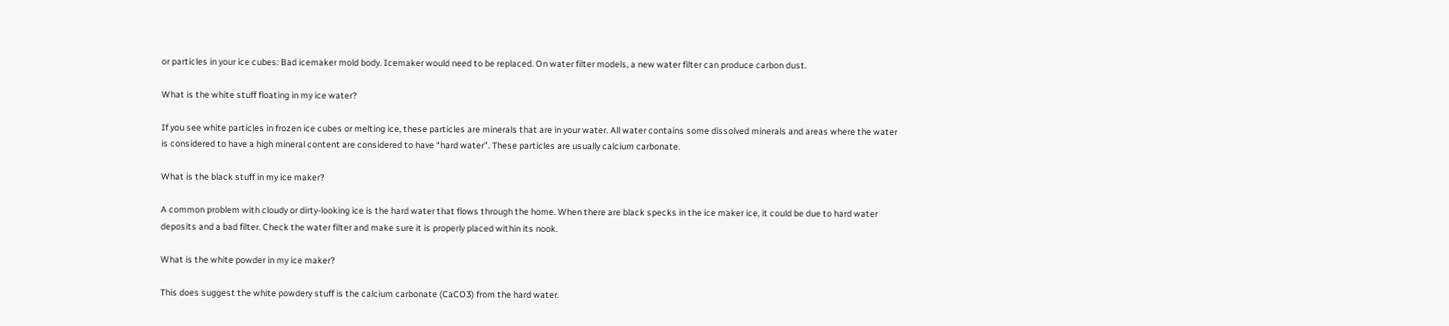or particles in your ice cubes: Bad icemaker mold body. Icemaker would need to be replaced. On water filter models, a new water filter can produce carbon dust.

What is the white stuff floating in my ice water?

If you see white particles in frozen ice cubes or melting ice, these particles are minerals that are in your water. All water contains some dissolved minerals and areas where the water is considered to have a high mineral content are considered to have “hard water”. These particles are usually calcium carbonate.

What is the black stuff in my ice maker?

A common problem with cloudy or dirty-looking ice is the hard water that flows through the home. When there are black specks in the ice maker ice, it could be due to hard water deposits and a bad filter. Check the water filter and make sure it is properly placed within its nook.

What is the white powder in my ice maker?

This does suggest the white powdery stuff is the calcium carbonate (CaCO3) from the hard water.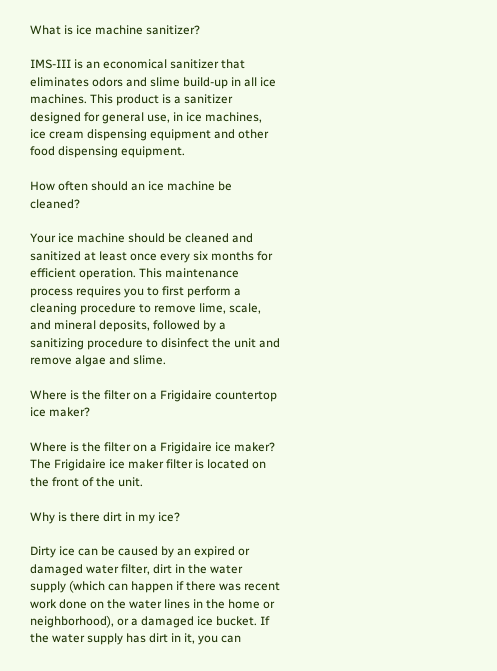What is ice machine sanitizer?

IMS-III is an economical sanitizer that eliminates odors and slime build-up in all ice machines. This product is a sanitizer designed for general use, in ice machines, ice cream dispensing equipment and other food dispensing equipment.

How often should an ice machine be cleaned?

Your ice machine should be cleaned and sanitized at least once every six months for efficient operation. This maintenance process requires you to first perform a cleaning procedure to remove lime, scale, and mineral deposits, followed by a sanitizing procedure to disinfect the unit and remove algae and slime.

Where is the filter on a Frigidaire countertop ice maker?

Where is the filter on a Frigidaire ice maker? The Frigidaire ice maker filter is located on the front of the unit.

Why is there dirt in my ice?

Dirty ice can be caused by an expired or damaged water filter, dirt in the water supply (which can happen if there was recent work done on the water lines in the home or neighborhood), or a damaged ice bucket. If the water supply has dirt in it, you can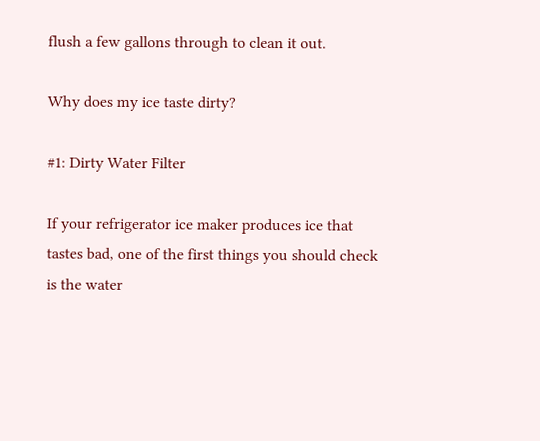flush a few gallons through to clean it out.

Why does my ice taste dirty?

#1: Dirty Water Filter

If your refrigerator ice maker produces ice that tastes bad, one of the first things you should check is the water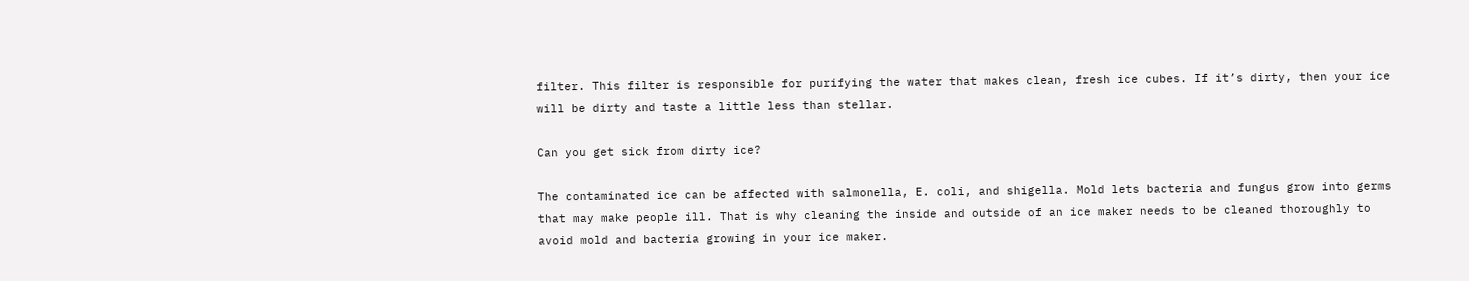filter. This filter is responsible for purifying the water that makes clean, fresh ice cubes. If it’s dirty, then your ice will be dirty and taste a little less than stellar.

Can you get sick from dirty ice?

The contaminated ice can be affected with salmonella, E. coli, and shigella. Mold lets bacteria and fungus grow into germs that may make people ill. That is why cleaning the inside and outside of an ice maker needs to be cleaned thoroughly to avoid mold and bacteria growing in your ice maker.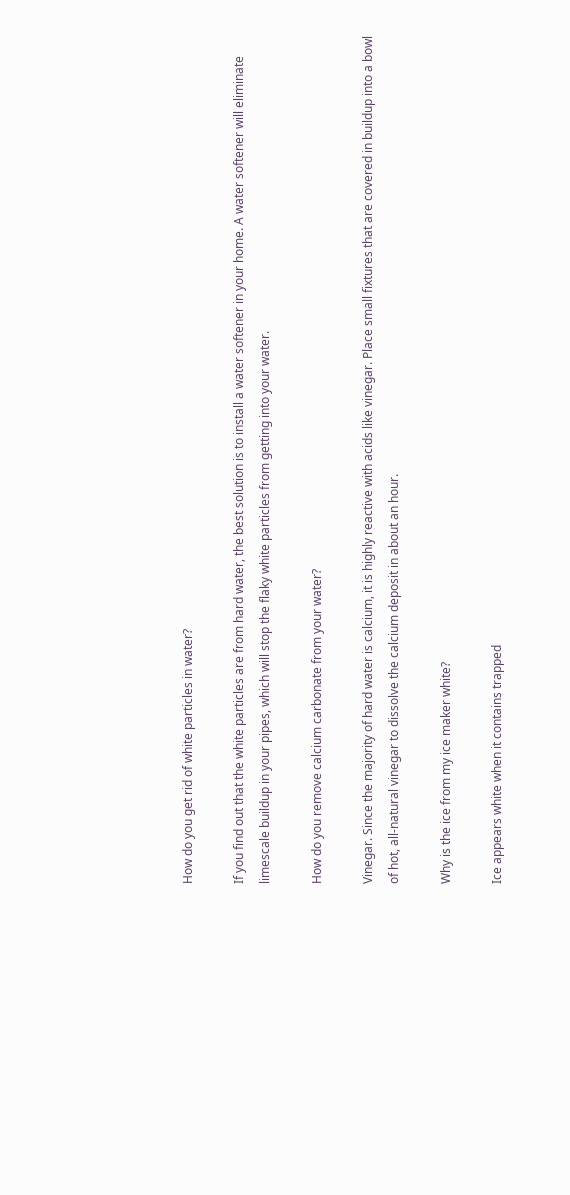How do you get rid of white particles in water?

If you find out that the white particles are from hard water, the best solution is to install a water softener in your home. A water softener will eliminate limescale buildup in your pipes, which will stop the flaky white particles from getting into your water.

How do you remove calcium carbonate from your water?

Vinegar. Since the majority of hard water is calcium, it is highly reactive with acids like vinegar. Place small fixtures that are covered in buildup into a bowl of hot, all-natural vinegar to dissolve the calcium deposit in about an hour.

Why is the ice from my ice maker white?

Ice appears white when it contains trapped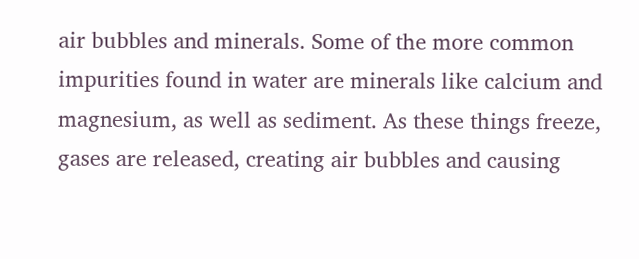air bubbles and minerals. Some of the more common impurities found in water are minerals like calcium and magnesium, as well as sediment. As these things freeze, gases are released, creating air bubbles and causing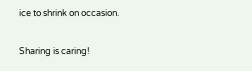ice to shrink on occasion.

Sharing is caring!